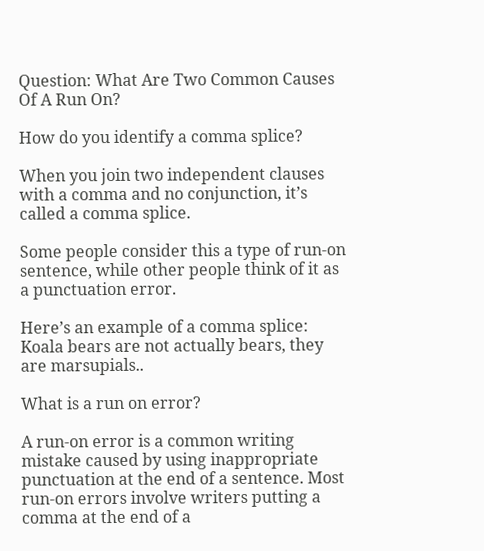Question: What Are Two Common Causes Of A Run On?

How do you identify a comma splice?

When you join two independent clauses with a comma and no conjunction, it’s called a comma splice.

Some people consider this a type of run-on sentence, while other people think of it as a punctuation error.

Here’s an example of a comma splice: Koala bears are not actually bears, they are marsupials..

What is a run on error?

A run-on error is a common writing mistake caused by using inappropriate punctuation at the end of a sentence. Most run-on errors involve writers putting a comma at the end of a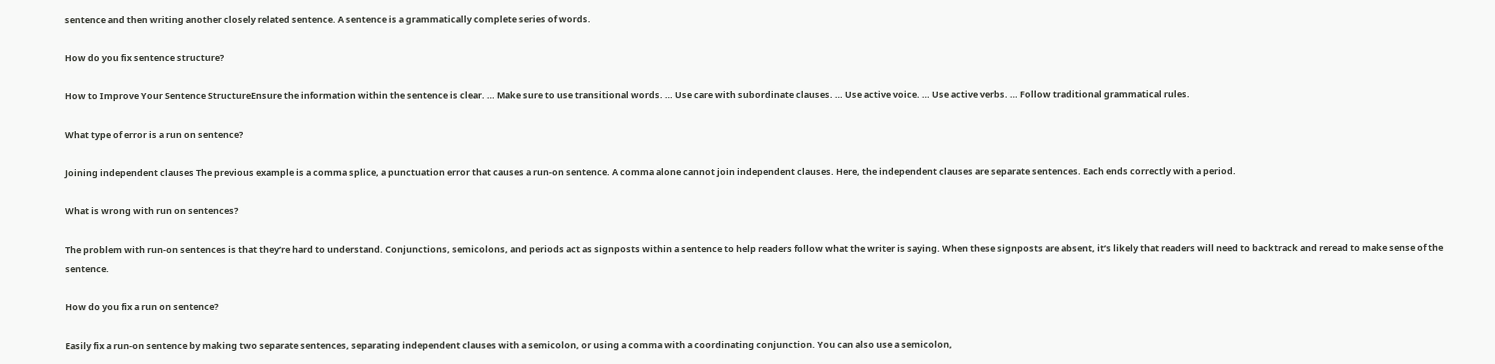sentence and then writing another closely related sentence. A sentence is a grammatically complete series of words.

How do you fix sentence structure?

How to Improve Your Sentence StructureEnsure the information within the sentence is clear. … Make sure to use transitional words. … Use care with subordinate clauses. … Use active voice. … Use active verbs. … Follow traditional grammatical rules.

What type of error is a run on sentence?

Joining independent clauses The previous example is a comma splice, a punctuation error that causes a run‐on sentence. A comma alone cannot join independent clauses. Here, the independent clauses are separate sentences. Each ends correctly with a period.

What is wrong with run on sentences?

The problem with run-on sentences is that they’re hard to understand. Conjunctions, semicolons, and periods act as signposts within a sentence to help readers follow what the writer is saying. When these signposts are absent, it’s likely that readers will need to backtrack and reread to make sense of the sentence.

How do you fix a run on sentence?

Easily fix a run-on sentence by making two separate sentences, separating independent clauses with a semicolon, or using a comma with a coordinating conjunction. You can also use a semicolon,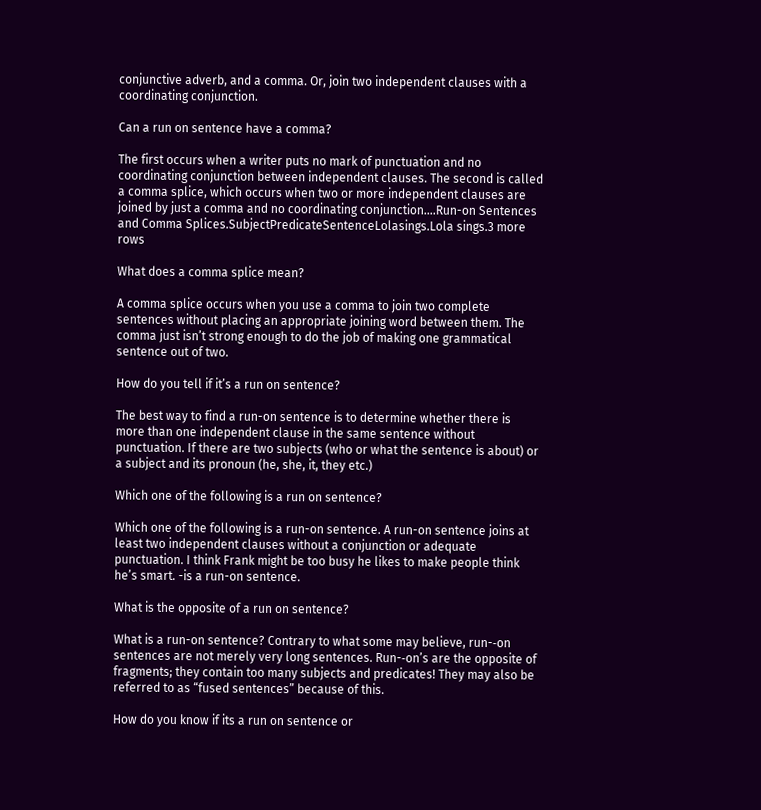conjunctive adverb, and a comma. Or, join two independent clauses with a coordinating conjunction.

Can a run on sentence have a comma?

The first occurs when a writer puts no mark of punctuation and no coordinating conjunction between independent clauses. The second is called a comma splice, which occurs when two or more independent clauses are joined by just a comma and no coordinating conjunction….Run-on Sentences and Comma Splices.SubjectPredicateSentenceLolasings.Lola sings.3 more rows

What does a comma splice mean?

A comma splice occurs when you use a comma to join two complete sentences without placing an appropriate joining word between them. The comma just isn’t strong enough to do the job of making one grammatical sentence out of two.

How do you tell if it’s a run on sentence?

The best way to find a run-on sentence is to determine whether there is more than one independent clause in the same sentence without punctuation. If there are two subjects (who or what the sentence is about) or a subject and its pronoun (he, she, it, they etc.)

Which one of the following is a run on sentence?

Which one of the following is a run-on sentence. A run-on sentence joins at least two independent clauses without a conjunction or adequate punctuation. I think Frank might be too busy he likes to make people think he’s smart. -is a run-on sentence.

What is the opposite of a run on sentence?

What is a run-on sentence? Contrary to what some may believe, run-‐on sentences are not merely very long sentences. Run-‐on’s are the opposite of fragments; they contain too many subjects and predicates! They may also be referred to as “fused sentences” because of this.

How do you know if its a run on sentence or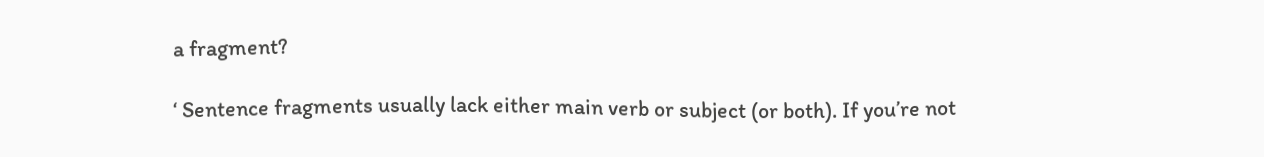a fragment?

‘ Sentence fragments usually lack either main verb or subject (or both). If you’re not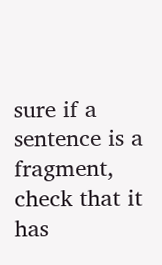sure if a sentence is a fragment, check that it has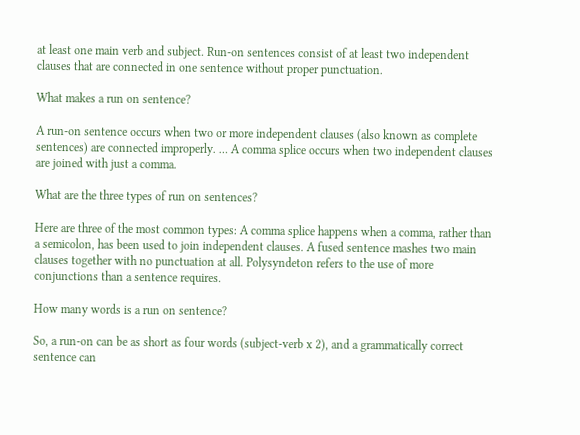at least one main verb and subject. Run-on sentences consist of at least two independent clauses that are connected in one sentence without proper punctuation.

What makes a run on sentence?

A run-on sentence occurs when two or more independent clauses (also known as complete sentences) are connected improperly. … A comma splice occurs when two independent clauses are joined with just a comma.

What are the three types of run on sentences?

Here are three of the most common types: A comma splice happens when a comma, rather than a semicolon, has been used to join independent clauses. A fused sentence mashes two main clauses together with no punctuation at all. Polysyndeton refers to the use of more conjunctions than a sentence requires.

How many words is a run on sentence?

So, a run-on can be as short as four words (subject-verb x 2), and a grammatically correct sentence can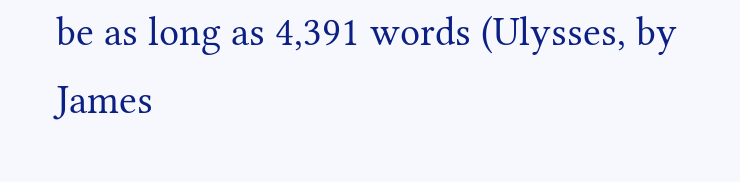be as long as 4,391 words (Ulysses, by James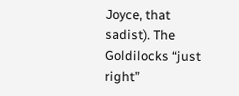Joyce, that sadist). The Goldilocks “just right”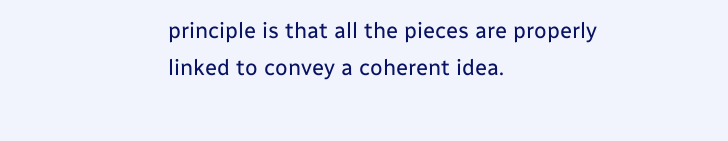principle is that all the pieces are properly linked to convey a coherent idea.